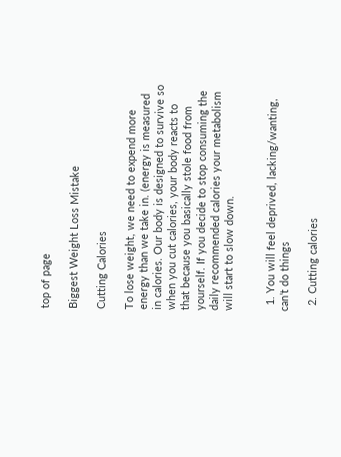top of page

Biggest Weight Loss Mistake

Cutting Calories

To lose weight, we need to expend more energy than we take in. (energy is measured in calories. Our body is designed to survive so when you cut calories, your body reacts to that because you basically stole food from yourself. If you decide to stop consuming the daily recommended calories your metabolism will start to slow down.


  1. You will feel deprived, lacking/wanting, can’t do things

  2. Cutting calories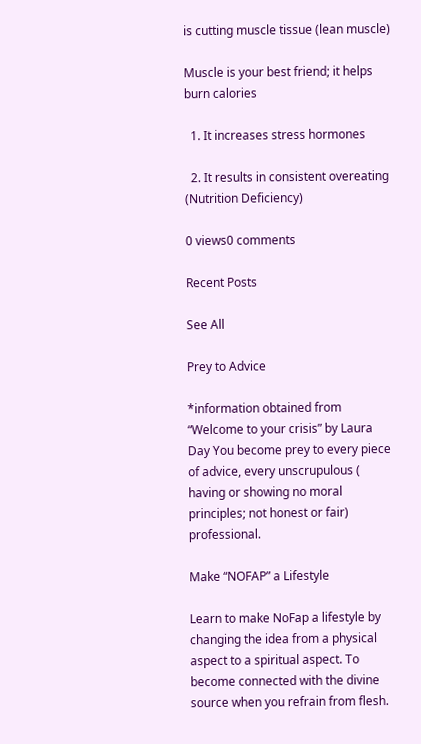is cutting muscle tissue (lean muscle)

Muscle is your best friend; it helps burn calories

  1. It increases stress hormones

  2. It results in consistent overeating (Nutrition Deficiency)

0 views0 comments

Recent Posts

See All

Prey to Advice

*information obtained from “Welcome to your crisis” by Laura Day You become prey to every piece of advice, every unscrupulous ( having or showing no moral principles; not honest or fair) professional.

Make “NOFAP” a Lifestyle

Learn to make NoFap a lifestyle by changing the idea from a physical aspect to a spiritual aspect. To become connected with the divine source when you refrain from flesh.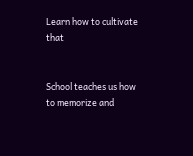Learn how to cultivate that


School teaches us how to memorize and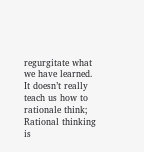regurgitate what we have learned. It doesn’t really teach us how to rationale think; Rational thinking is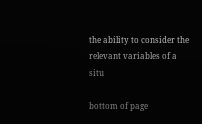the ability to consider the relevant variables of a situ

bottom of page